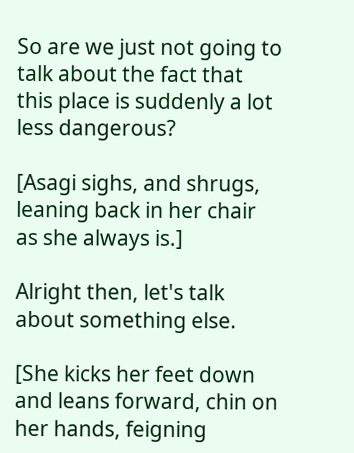So are we just not going to talk about the fact that this place is suddenly a lot less dangerous?

[Asagi sighs, and shrugs, leaning back in her chair as she always is.]

Alright then, let's talk about something else.

[She kicks her feet down and leans forward, chin on her hands, feigning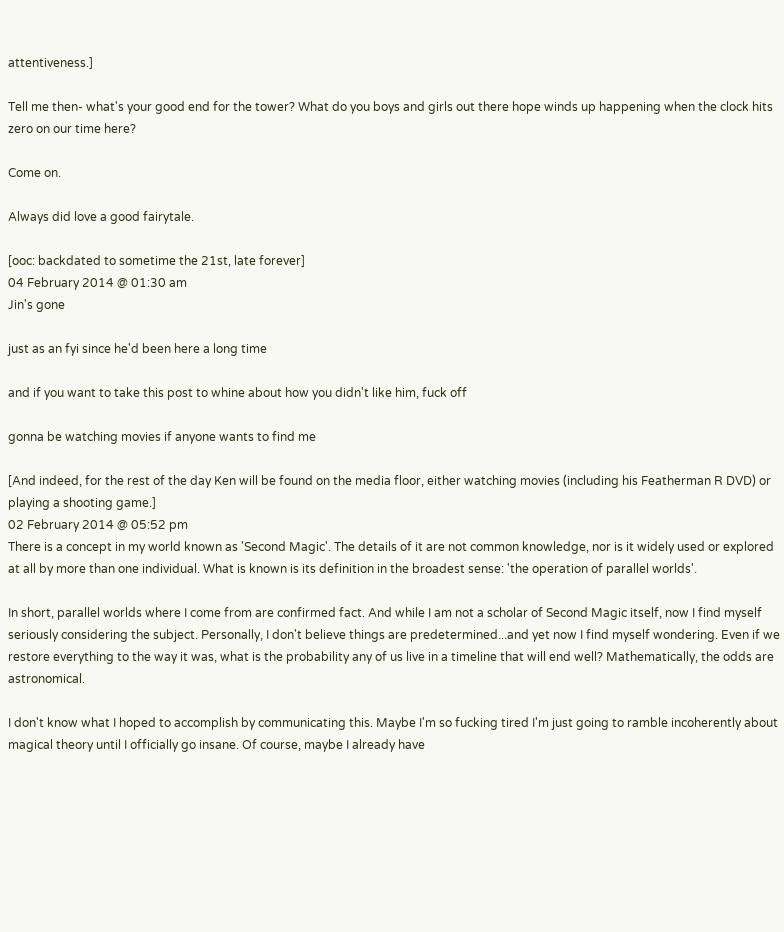attentiveness.]

Tell me then- what's your good end for the tower? What do you boys and girls out there hope winds up happening when the clock hits zero on our time here?

Come on.

Always did love a good fairytale.

[ooc: backdated to sometime the 21st, late forever]
04 February 2014 @ 01:30 am
Jin's gone

just as an fyi since he'd been here a long time

and if you want to take this post to whine about how you didn't like him, fuck off

gonna be watching movies if anyone wants to find me

[And indeed, for the rest of the day Ken will be found on the media floor, either watching movies (including his Featherman R DVD) or playing a shooting game.]
02 February 2014 @ 05:52 pm
There is a concept in my world known as 'Second Magic'. The details of it are not common knowledge, nor is it widely used or explored at all by more than one individual. What is known is its definition in the broadest sense: 'the operation of parallel worlds'.

In short, parallel worlds where I come from are confirmed fact. And while I am not a scholar of Second Magic itself, now I find myself seriously considering the subject. Personally, I don't believe things are predetermined...and yet now I find myself wondering. Even if we restore everything to the way it was, what is the probability any of us live in a timeline that will end well? Mathematically, the odds are astronomical.

I don't know what I hoped to accomplish by communicating this. Maybe I'm so fucking tired I'm just going to ramble incoherently about magical theory until I officially go insane. Of course, maybe I already have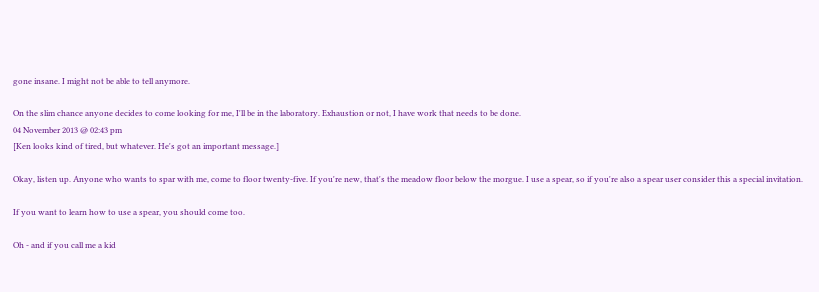gone insane. I might not be able to tell anymore.

On the slim chance anyone decides to come looking for me, I'll be in the laboratory. Exhaustion or not, I have work that needs to be done.
04 November 2013 @ 02:43 pm
[Ken looks kind of tired, but whatever. He's got an important message.]

Okay, listen up. Anyone who wants to spar with me, come to floor twenty-five. If you're new, that's the meadow floor below the morgue. I use a spear, so if you're also a spear user consider this a special invitation.

If you want to learn how to use a spear, you should come too.

Oh - and if you call me a kid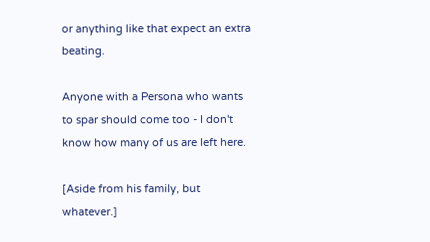or anything like that expect an extra beating.

Anyone with a Persona who wants to spar should come too - I don't know how many of us are left here.

[Aside from his family, but whatever.]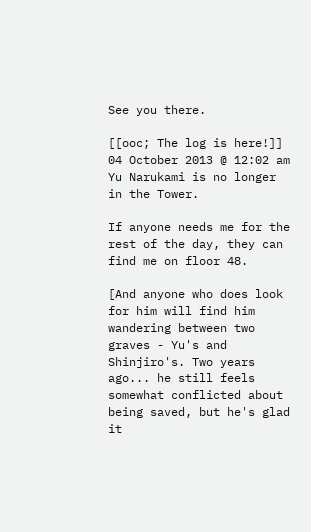See you there.

[[ooc; The log is here!]]
04 October 2013 @ 12:02 am
Yu Narukami is no longer in the Tower.

If anyone needs me for the rest of the day, they can find me on floor 48.

[And anyone who does look for him will find him wandering between two graves - Yu's and Shinjiro's. Two years ago... he still feels somewhat conflicted about being saved, but he's glad it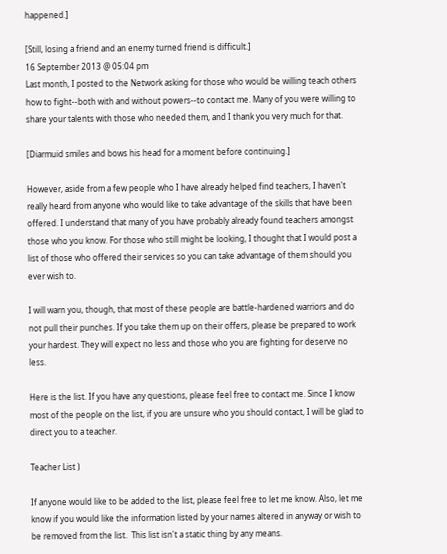happened.]

[Still, losing a friend and an enemy turned friend is difficult.]
16 September 2013 @ 05:04 pm
Last month, I posted to the Network asking for those who would be willing teach others how to fight--both with and without powers--to contact me. Many of you were willing to share your talents with those who needed them, and I thank you very much for that.

[Diarmuid smiles and bows his head for a moment before continuing.]

However, aside from a few people who I have already helped find teachers, I haven't really heard from anyone who would like to take advantage of the skills that have been offered. I understand that many of you have probably already found teachers amongst those who you know. For those who still might be looking, I thought that I would post a list of those who offered their services so you can take advantage of them should you ever wish to.

I will warn you, though, that most of these people are battle-hardened warriors and do not pull their punches. If you take them up on their offers, please be prepared to work your hardest. They will expect no less and those who you are fighting for deserve no less.

Here is the list. If you have any questions, please feel free to contact me. Since I know most of the people on the list, if you are unsure who you should contact, I will be glad to direct you to a teacher.

Teacher List )

If anyone would like to be added to the list, please feel free to let me know. Also, let me know if you would like the information listed by your names altered in anyway or wish to be removed from the list.  This list isn't a static thing by any means.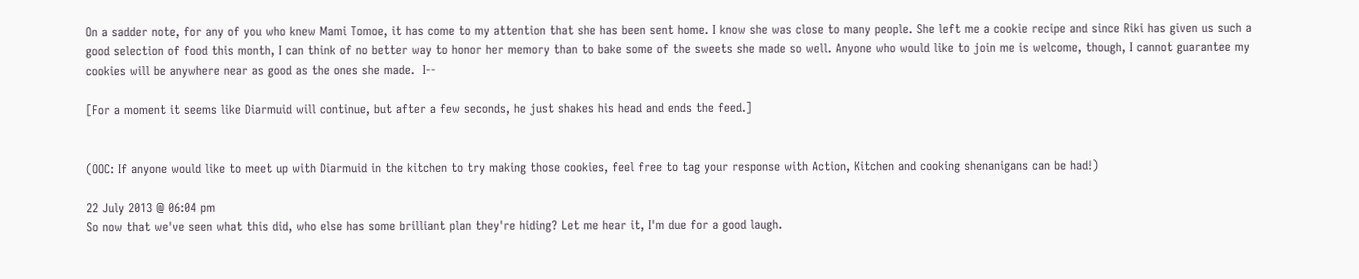On a sadder note, for any of you who knew Mami Tomoe, it has come to my attention that she has been sent home. I know she was close to many people. She left me a cookie recipe and since Riki has given us such a good selection of food this month, I can think of no better way to honor her memory than to bake some of the sweets she made so well. Anyone who would like to join me is welcome, though, I cannot guarantee my cookies will be anywhere near as good as the ones she made.  I--

[For a moment it seems like Diarmuid will continue, but after a few seconds, he just shakes his head and ends the feed.]


(OOC: If anyone would like to meet up with Diarmuid in the kitchen to try making those cookies, feel free to tag your response with Action, Kitchen and cooking shenanigans can be had!)

22 July 2013 @ 06:04 pm
So now that we've seen what this did, who else has some brilliant plan they're hiding? Let me hear it, I'm due for a good laugh.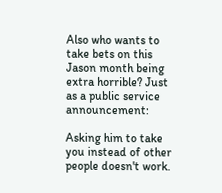Also who wants to take bets on this Jason month being extra horrible? Just as a public service announcement:

Asking him to take you instead of other people doesn't work.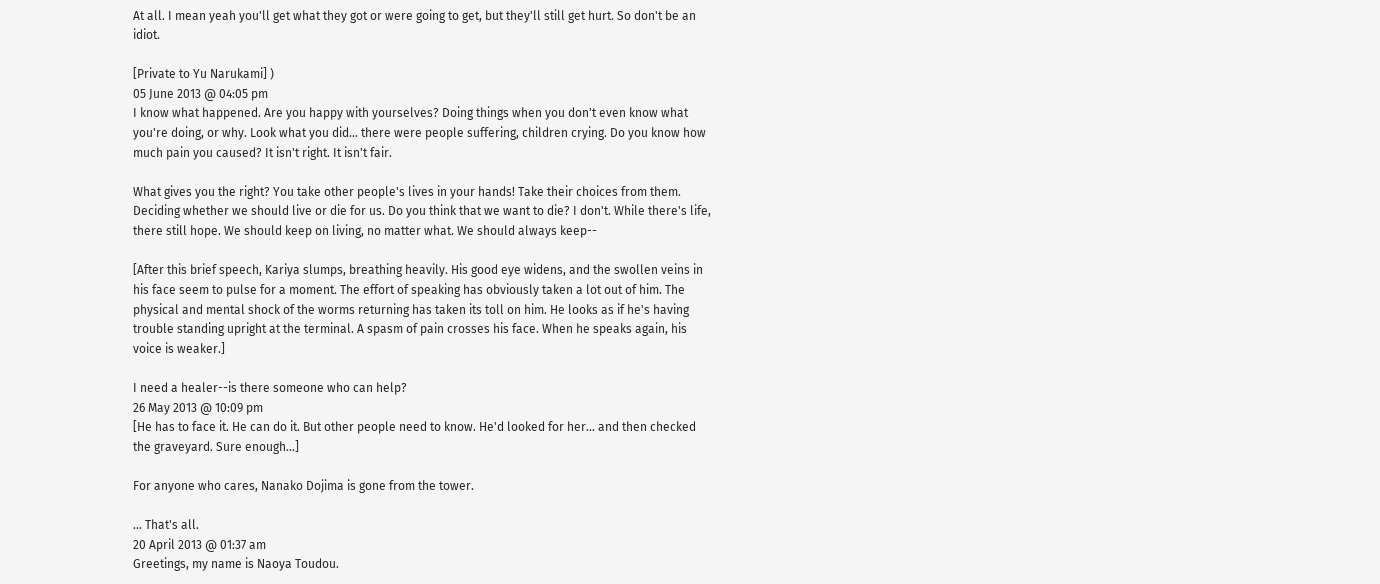At all. I mean yeah you'll get what they got or were going to get, but they'll still get hurt. So don't be an idiot.

[Private to Yu Narukami] )
05 June 2013 @ 04:05 pm
I know what happened. Are you happy with yourselves? Doing things when you don't even know what you're doing, or why. Look what you did... there were people suffering, children crying. Do you know how much pain you caused? It isn't right. It isn't fair.

What gives you the right? You take other people's lives in your hands! Take their choices from them. Deciding whether we should live or die for us. Do you think that we want to die? I don't. While there's life, there still hope. We should keep on living, no matter what. We should always keep--

[After this brief speech, Kariya slumps, breathing heavily. His good eye widens, and the swollen veins in his face seem to pulse for a moment. The effort of speaking has obviously taken a lot out of him. The physical and mental shock of the worms returning has taken its toll on him. He looks as if he's having trouble standing upright at the terminal. A spasm of pain crosses his face. When he speaks again, his voice is weaker.]

I need a healer--is there someone who can help?
26 May 2013 @ 10:09 pm
[He has to face it. He can do it. But other people need to know. He'd looked for her... and then checked the graveyard. Sure enough...]

For anyone who cares, Nanako Dojima is gone from the tower.

... That's all.
20 April 2013 @ 01:37 am
Greetings, my name is Naoya Toudou.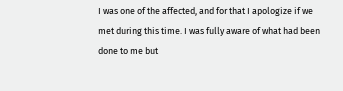I was one of the affected, and for that I apologize if we met during this time. I was fully aware of what had been done to me but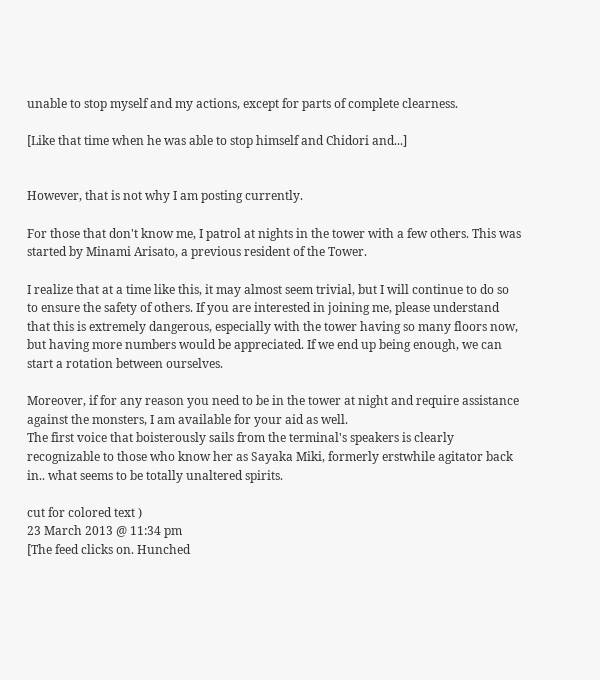unable to stop myself and my actions, except for parts of complete clearness.

[Like that time when he was able to stop himself and Chidori and...]


However, that is not why I am posting currently.

For those that don't know me, I patrol at nights in the tower with a few others. This was started by Minami Arisato, a previous resident of the Tower.

I realize that at a time like this, it may almost seem trivial, but I will continue to do so to ensure the safety of others. If you are interested in joining me, please understand that this is extremely dangerous, especially with the tower having so many floors now, but having more numbers would be appreciated. If we end up being enough, we can start a rotation between ourselves.

Moreover, if for any reason you need to be in the tower at night and require assistance against the monsters, I am available for your aid as well.
The first voice that boisterously sails from the terminal's speakers is clearly recognizable to those who know her as Sayaka Miki, formerly erstwhile agitator back in.. what seems to be totally unaltered spirits.

cut for colored text )
23 March 2013 @ 11:34 pm
[The feed clicks on. Hunched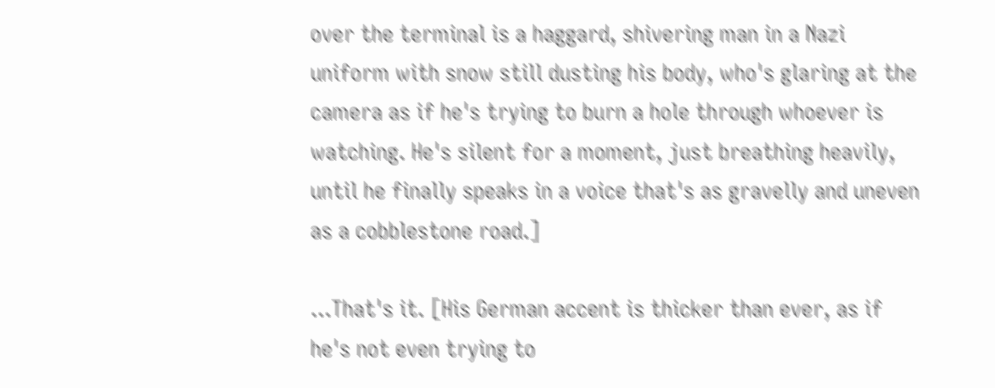over the terminal is a haggard, shivering man in a Nazi uniform with snow still dusting his body, who's glaring at the camera as if he's trying to burn a hole through whoever is watching. He's silent for a moment, just breathing heavily, until he finally speaks in a voice that's as gravelly and uneven as a cobblestone road.]

...That's it. [His German accent is thicker than ever, as if he's not even trying to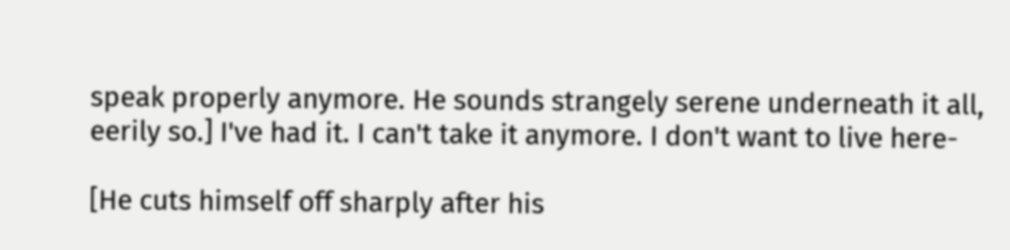speak properly anymore. He sounds strangely serene underneath it all, eerily so.] I've had it. I can't take it anymore. I don't want to live here-

[He cuts himself off sharply after his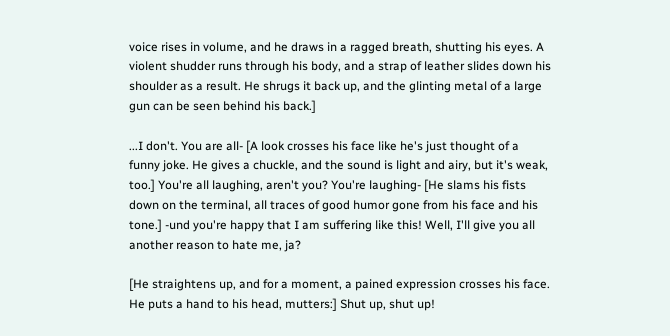voice rises in volume, and he draws in a ragged breath, shutting his eyes. A violent shudder runs through his body, and a strap of leather slides down his shoulder as a result. He shrugs it back up, and the glinting metal of a large gun can be seen behind his back.]

...I don't. You are all- [A look crosses his face like he's just thought of a funny joke. He gives a chuckle, and the sound is light and airy, but it's weak, too.] You're all laughing, aren't you? You're laughing- [He slams his fists down on the terminal, all traces of good humor gone from his face and his tone.] -und you're happy that I am suffering like this! Well, I'll give you all another reason to hate me, ja?

[He straightens up, and for a moment, a pained expression crosses his face. He puts a hand to his head, mutters:] Shut up, shut up!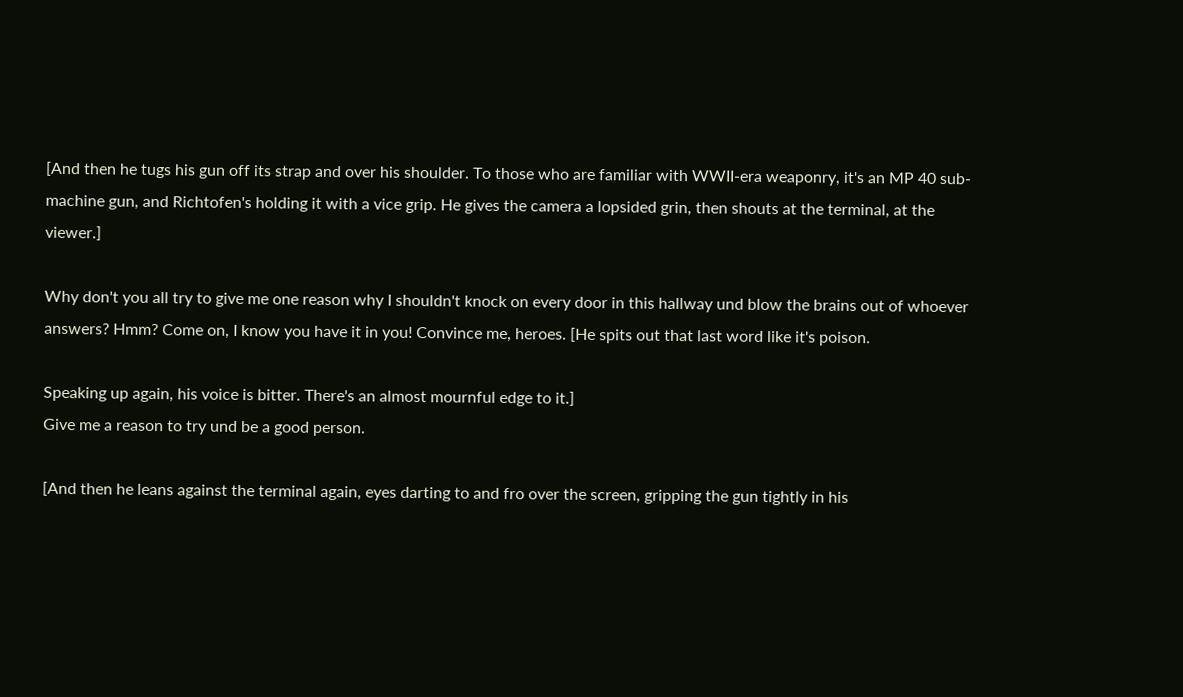[And then he tugs his gun off its strap and over his shoulder. To those who are familiar with WWII-era weaponry, it's an MP 40 sub-machine gun, and Richtofen's holding it with a vice grip. He gives the camera a lopsided grin, then shouts at the terminal, at the viewer.]

Why don't you all try to give me one reason why I shouldn't knock on every door in this hallway und blow the brains out of whoever answers? Hmm? Come on, I know you have it in you! Convince me, heroes. [He spits out that last word like it's poison.

Speaking up again, his voice is bitter. There's an almost mournful edge to it.]
Give me a reason to try und be a good person.

[And then he leans against the terminal again, eyes darting to and fro over the screen, gripping the gun tightly in his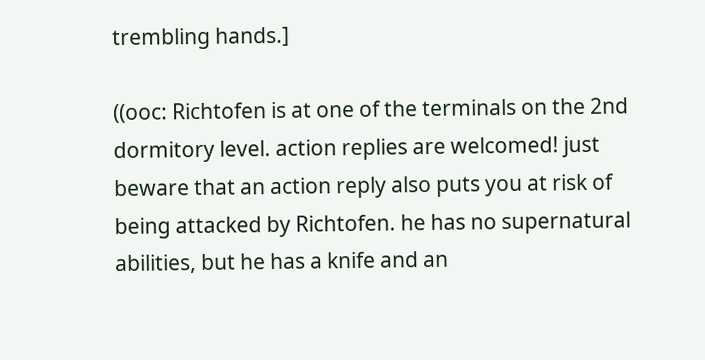trembling hands.]

((ooc: Richtofen is at one of the terminals on the 2nd dormitory level. action replies are welcomed! just beware that an action reply also puts you at risk of being attacked by Richtofen. he has no supernatural abilities, but he has a knife and an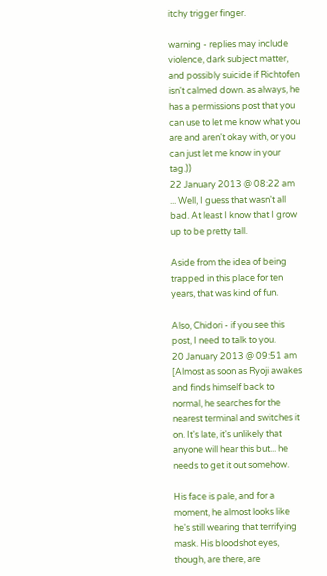itchy trigger finger.

warning - replies may include violence, dark subject matter, and possibly suicide if Richtofen isn't calmed down. as always, he has a permissions post that you can use to let me know what you are and aren't okay with, or you can just let me know in your tag.))
22 January 2013 @ 08:22 am
... Well, I guess that wasn't all bad. At least I know that I grow up to be pretty tall.

Aside from the idea of being trapped in this place for ten years, that was kind of fun.

Also, Chidori - if you see this post, I need to talk to you.
20 January 2013 @ 09:51 am
[Almost as soon as Ryoji awakes and finds himself back to normal, he searches for the nearest terminal and switches it on. It's late, it's unlikely that anyone will hear this but... he needs to get it out somehow.

His face is pale, and for a moment, he almost looks like he's still wearing that terrifying mask. His bloodshot eyes, though, are there, are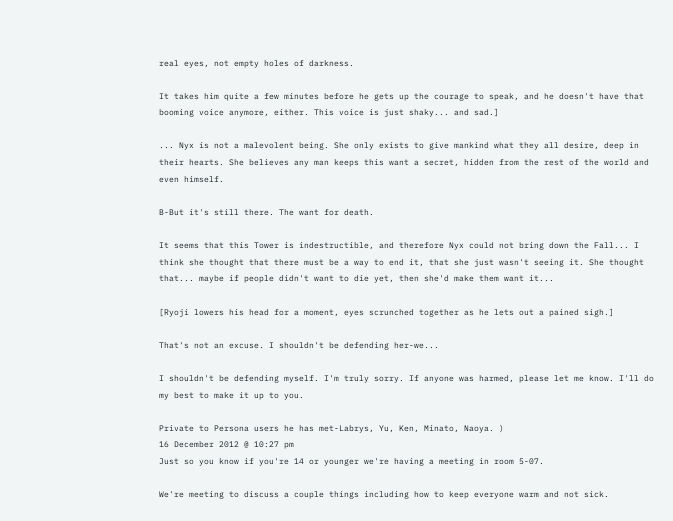real eyes, not empty holes of darkness.

It takes him quite a few minutes before he gets up the courage to speak, and he doesn't have that booming voice anymore, either. This voice is just shaky... and sad.]

... Nyx is not a malevolent being. She only exists to give mankind what they all desire, deep in their hearts. She believes any man keeps this want a secret, hidden from the rest of the world and even himself.

B-But it's still there. The want for death.

It seems that this Tower is indestructible, and therefore Nyx could not bring down the Fall... I think she thought that there must be a way to end it, that she just wasn't seeing it. She thought that... maybe if people didn't want to die yet, then she'd make them want it...

[Ryoji lowers his head for a moment, eyes scrunched together as he lets out a pained sigh.]

That's not an excuse. I shouldn't be defending her-we...

I shouldn't be defending myself. I'm truly sorry. If anyone was harmed, please let me know. I'll do my best to make it up to you.

Private to Persona users he has met-Labrys, Yu, Ken, Minato, Naoya. )
16 December 2012 @ 10:27 pm
Just so you know if you're 14 or younger we're having a meeting in room 5-07.

We're meeting to discuss a couple things including how to keep everyone warm and not sick.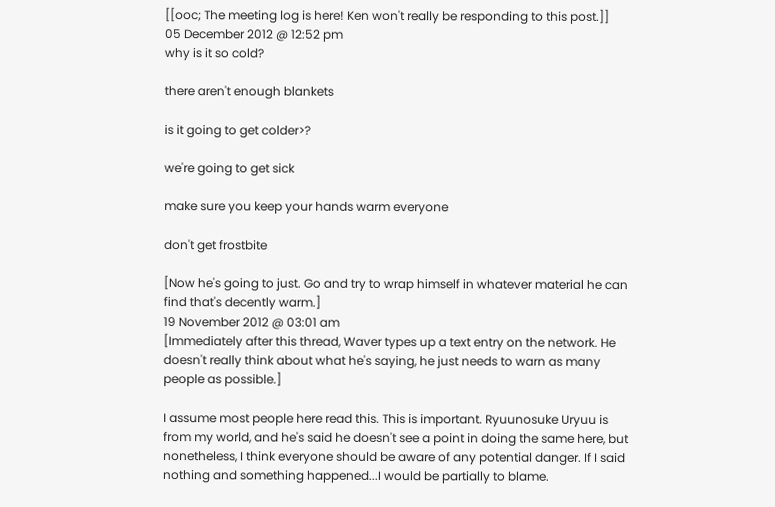[[ooc; The meeting log is here! Ken won't really be responding to this post.]]
05 December 2012 @ 12:52 pm
why is it so cold?

there aren't enough blankets

is it going to get colder>?

we're going to get sick

make sure you keep your hands warm everyone

don't get frostbite

[Now he's going to just. Go and try to wrap himself in whatever material he can find that's decently warm.]
19 November 2012 @ 03:01 am
[Immediately after this thread, Waver types up a text entry on the network. He doesn't really think about what he's saying, he just needs to warn as many people as possible.]

I assume most people here read this. This is important. Ryuunosuke Uryuu is from my world, and he's said he doesn't see a point in doing the same here, but nonetheless, I think everyone should be aware of any potential danger. If I said nothing and something happened...I would be partially to blame.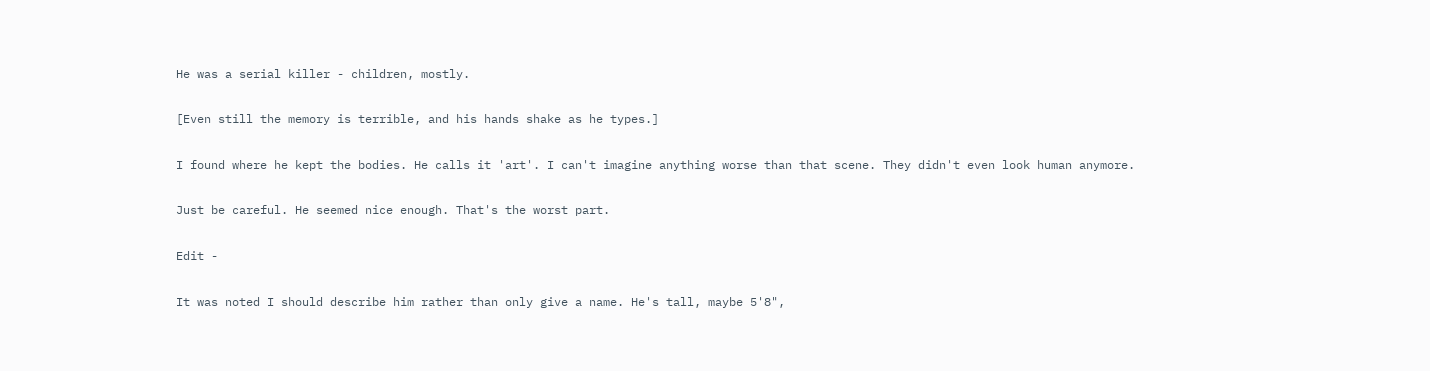He was a serial killer - children, mostly.

[Even still the memory is terrible, and his hands shake as he types.]

I found where he kept the bodies. He calls it 'art'. I can't imagine anything worse than that scene. They didn't even look human anymore.

Just be careful. He seemed nice enough. That's the worst part.

Edit -

It was noted I should describe him rather than only give a name. He's tall, maybe 5'8",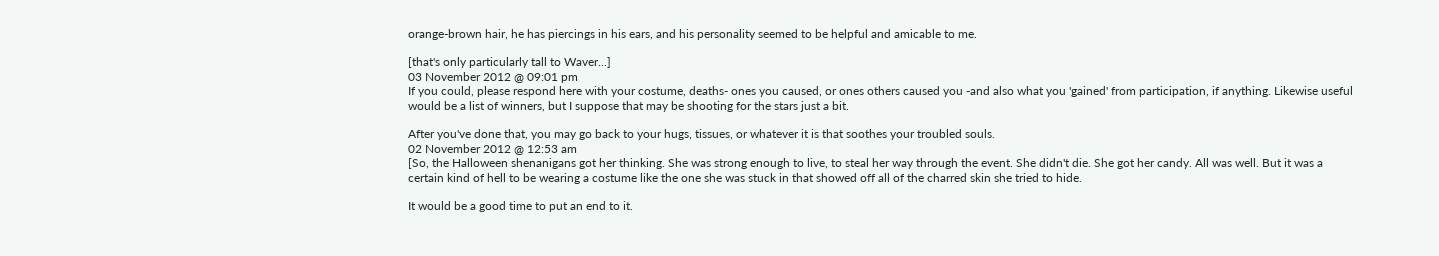orange-brown hair, he has piercings in his ears, and his personality seemed to be helpful and amicable to me.

[that's only particularly tall to Waver...]
03 November 2012 @ 09:01 pm
If you could, please respond here with your costume, deaths- ones you caused, or ones others caused you -and also what you 'gained' from participation, if anything. Likewise useful would be a list of winners, but I suppose that may be shooting for the stars just a bit.

After you've done that, you may go back to your hugs, tissues, or whatever it is that soothes your troubled souls.
02 November 2012 @ 12:53 am
[So, the Halloween shenanigans got her thinking. She was strong enough to live, to steal her way through the event. She didn't die. She got her candy. All was well. But it was a certain kind of hell to be wearing a costume like the one she was stuck in that showed off all of the charred skin she tried to hide.

It would be a good time to put an end to it.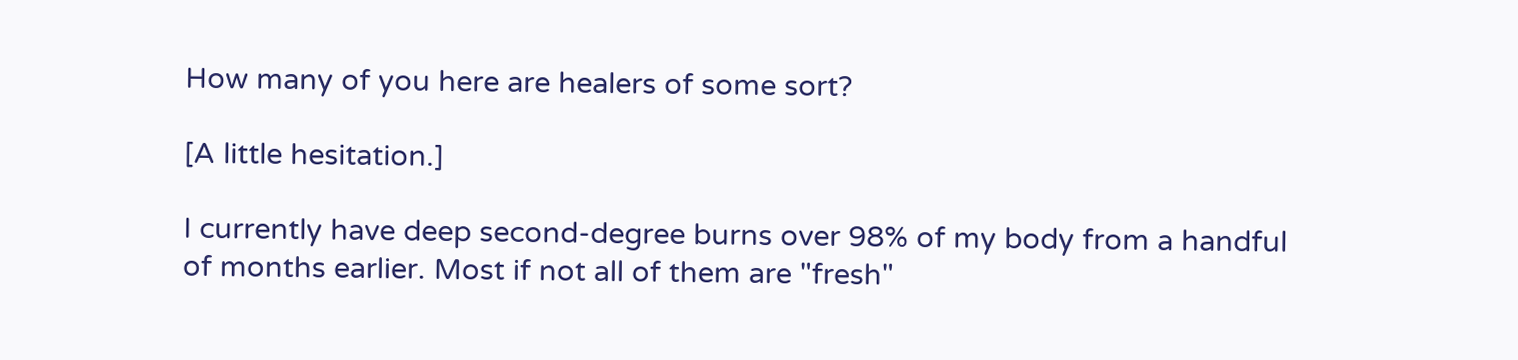How many of you here are healers of some sort?

[A little hesitation.]

I currently have deep second-degree burns over 98% of my body from a handful of months earlier. Most if not all of them are "fresh"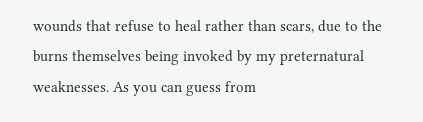wounds that refuse to heal rather than scars, due to the burns themselves being invoked by my preternatural weaknesses. As you can guess from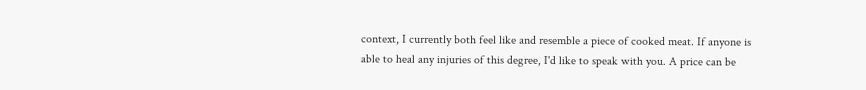context, I currently both feel like and resemble a piece of cooked meat. If anyone is able to heal any injuries of this degree, I'd like to speak with you. A price can be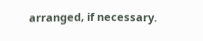arranged, if necessary.